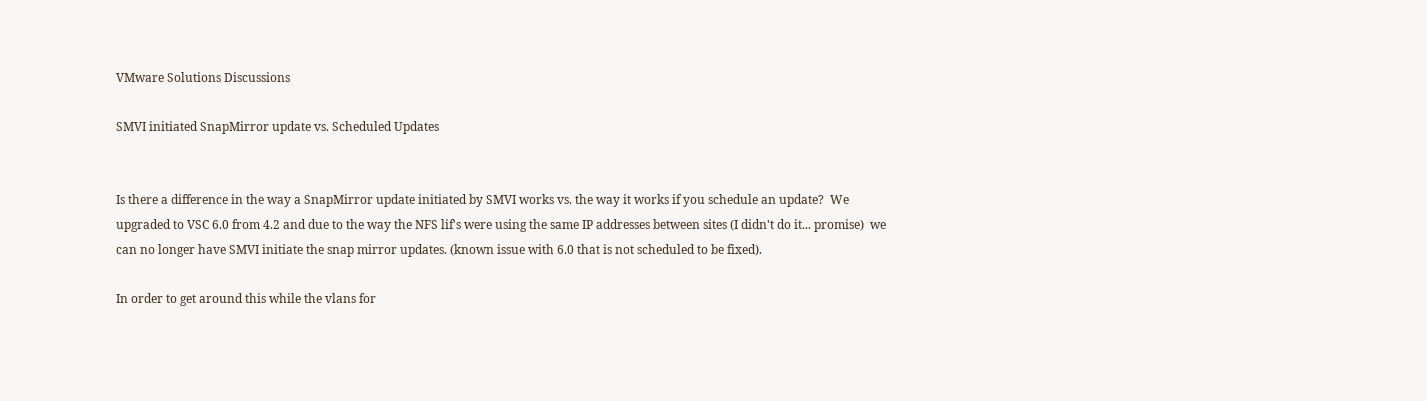VMware Solutions Discussions

SMVI initiated SnapMirror update vs. Scheduled Updates


Is there a difference in the way a SnapMirror update initiated by SMVI works vs. the way it works if you schedule an update?  We upgraded to VSC 6.0 from 4.2 and due to the way the NFS lif's were using the same IP addresses between sites (I didn't do it... promise)  we can no longer have SMVI initiate the snap mirror updates. (known issue with 6.0 that is not scheduled to be fixed).

In order to get around this while the vlans for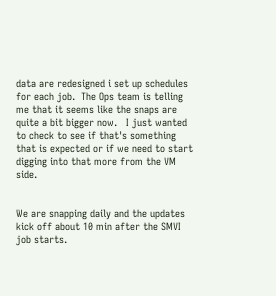data are redesigned i set up schedules for each job.  The Ops team is telling me that it seems like the snaps are quite a bit bigger now.   I just wanted to check to see if that's something that is expected or if we need to start digging into that more from the VM side.


We are snapping daily and the updates kick off about 10 min after the SMVI job starts.